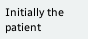Initially the patient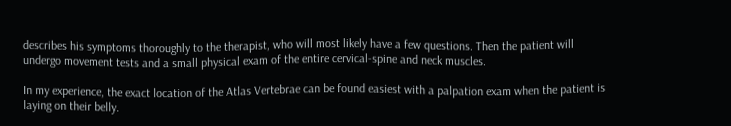describes his symptoms thoroughly to the therapist, who will most likely have a few questions. Then the patient will undergo movement tests and a small physical exam of the entire cervical-spine and neck muscles.

In my experience, the exact location of the Atlas Vertebrae can be found easiest with a palpation exam when the patient is laying on their belly.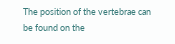The position of the vertebrae can be found on the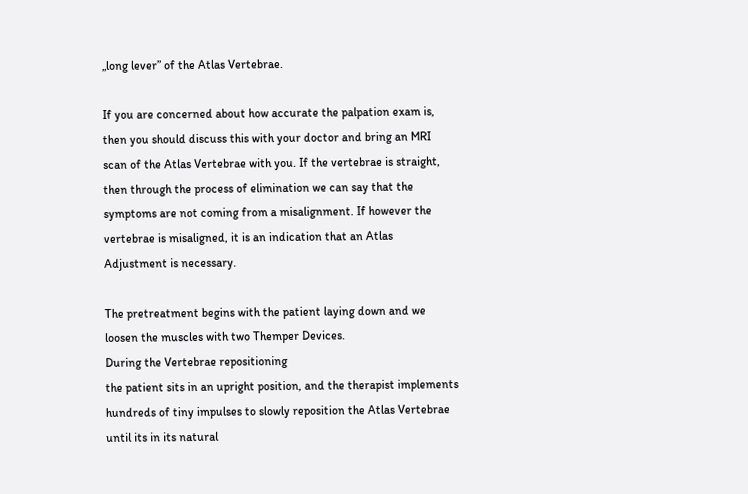„long lever” of the Atlas Vertebrae.

If you are concerned about how accurate the palpation exam is, then you should discuss this with your doctor and bring an MRI scan of the Atlas Vertebrae with you. If the vertebrae is straight, then through the process of elimination we can say that the symptoms are not coming from a misalignment. If however the vertebrae is misaligned, it is an indication that an Atlas Adjustment is necessary.

The pretreatment begins with the patient laying down and we loosen the muscles with two Themper Devices.
During the Vertebrae repositioning
the patient sits in an upright position, and the therapist implements hundreds of tiny impulses to slowly reposition the Atlas Vertebrae until its in its natural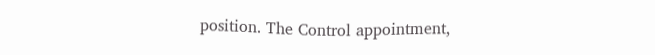position. The Control appointment,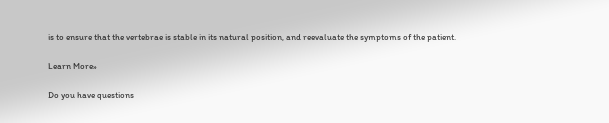is to ensure that the vertebrae is stable in its natural position, and reevaluate the symptoms of the patient.

Learn More»

Do you have questions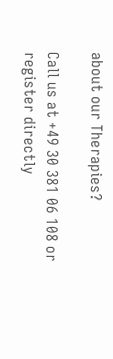about our Therapies?

Call us at +49 30 381 06 108 or register directly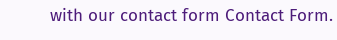with our contact form Contact Form.